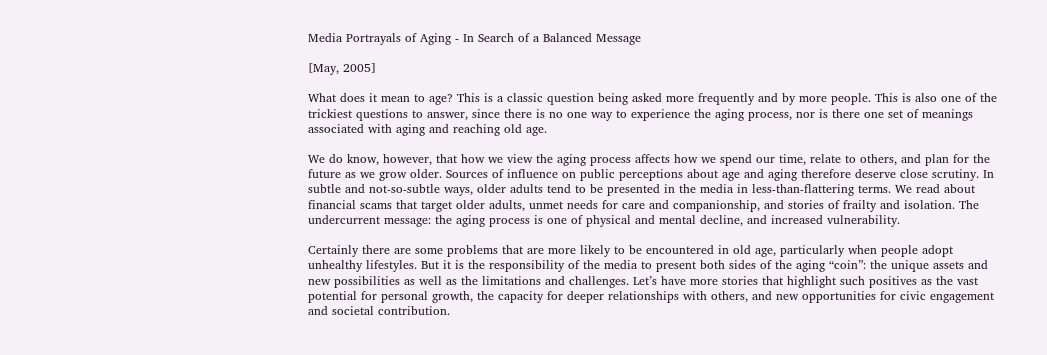Media Portrayals of Aging - In Search of a Balanced Message

[May, 2005]

What does it mean to age? This is a classic question being asked more frequently and by more people. This is also one of the trickiest questions to answer, since there is no one way to experience the aging process, nor is there one set of meanings associated with aging and reaching old age.

We do know, however, that how we view the aging process affects how we spend our time, relate to others, and plan for the future as we grow older. Sources of influence on public perceptions about age and aging therefore deserve close scrutiny. In subtle and not-so-subtle ways, older adults tend to be presented in the media in less-than-flattering terms. We read about financial scams that target older adults, unmet needs for care and companionship, and stories of frailty and isolation. The undercurrent message: the aging process is one of physical and mental decline, and increased vulnerability.

Certainly there are some problems that are more likely to be encountered in old age, particularly when people adopt unhealthy lifestyles. But it is the responsibility of the media to present both sides of the aging “coin”: the unique assets and new possibilities as well as the limitations and challenges. Let’s have more stories that highlight such positives as the vast potential for personal growth, the capacity for deeper relationships with others, and new opportunities for civic engagement and societal contribution.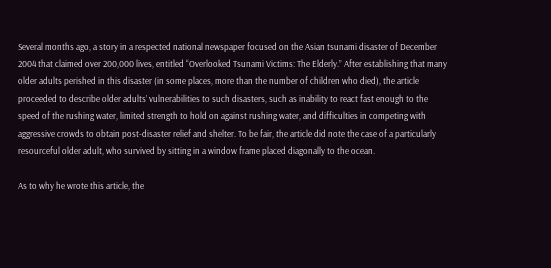Several months ago, a story in a respected national newspaper focused on the Asian tsunami disaster of December 2004 that claimed over 200,000 lives, entitled “Overlooked Tsunami Victims: The Elderly.” After establishing that many older adults perished in this disaster (in some places, more than the number of children who died), the article proceeded to describe older adults’ vulnerabilities to such disasters, such as inability to react fast enough to the speed of the rushing water, limited strength to hold on against rushing water, and difficulties in competing with aggressive crowds to obtain post-disaster relief and shelter. To be fair, the article did note the case of a particularly resourceful older adult, who survived by sitting in a window frame placed diagonally to the ocean.

As to why he wrote this article, the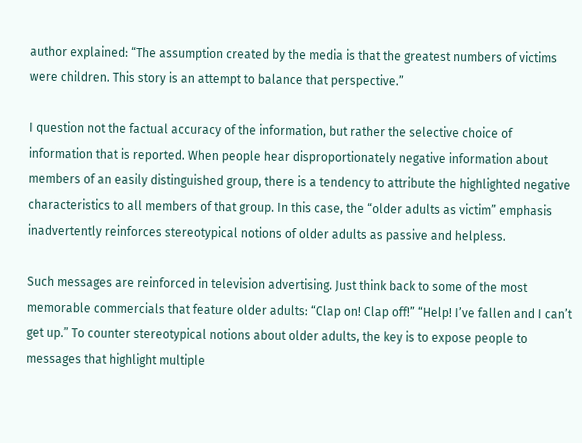author explained: “The assumption created by the media is that the greatest numbers of victims were children. This story is an attempt to balance that perspective.”

I question not the factual accuracy of the information, but rather the selective choice of information that is reported. When people hear disproportionately negative information about members of an easily distinguished group, there is a tendency to attribute the highlighted negative characteristics to all members of that group. In this case, the “older adults as victim” emphasis inadvertently reinforces stereotypical notions of older adults as passive and helpless.

Such messages are reinforced in television advertising. Just think back to some of the most memorable commercials that feature older adults: “Clap on! Clap off!” “Help! I’ve fallen and I can’t get up.” To counter stereotypical notions about older adults, the key is to expose people to messages that highlight multiple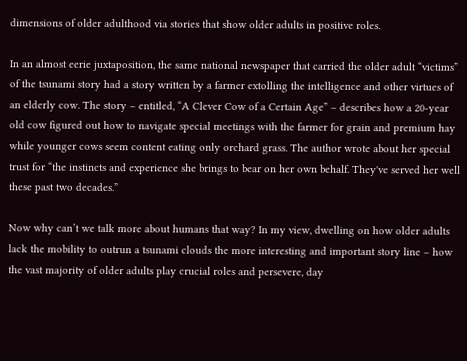dimensions of older adulthood via stories that show older adults in positive roles.

In an almost eerie juxtaposition, the same national newspaper that carried the older adult “victims” of the tsunami story had a story written by a farmer extolling the intelligence and other virtues of an elderly cow. The story – entitled, “A Clever Cow of a Certain Age” – describes how a 20-year old cow figured out how to navigate special meetings with the farmer for grain and premium hay while younger cows seem content eating only orchard grass. The author wrote about her special trust for “the instincts and experience she brings to bear on her own behalf. They've served her well these past two decades.”

Now why can’t we talk more about humans that way? In my view, dwelling on how older adults lack the mobility to outrun a tsunami clouds the more interesting and important story line – how the vast majority of older adults play crucial roles and persevere, day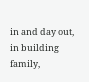in and day out, in building family,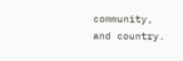community, and country.